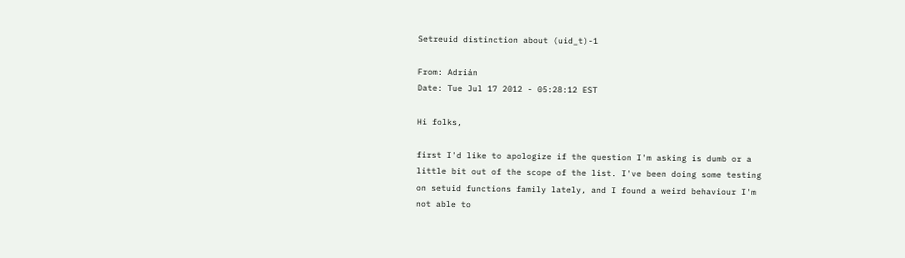Setreuid distinction about (uid_t)-1

From: Adrián
Date: Tue Jul 17 2012 - 05:28:12 EST

Hi folks,

first I'd like to apologize if the question I'm asking is dumb or a
little bit out of the scope of the list. I've been doing some testing
on setuid functions family lately, and I found a weird behaviour I'm
not able to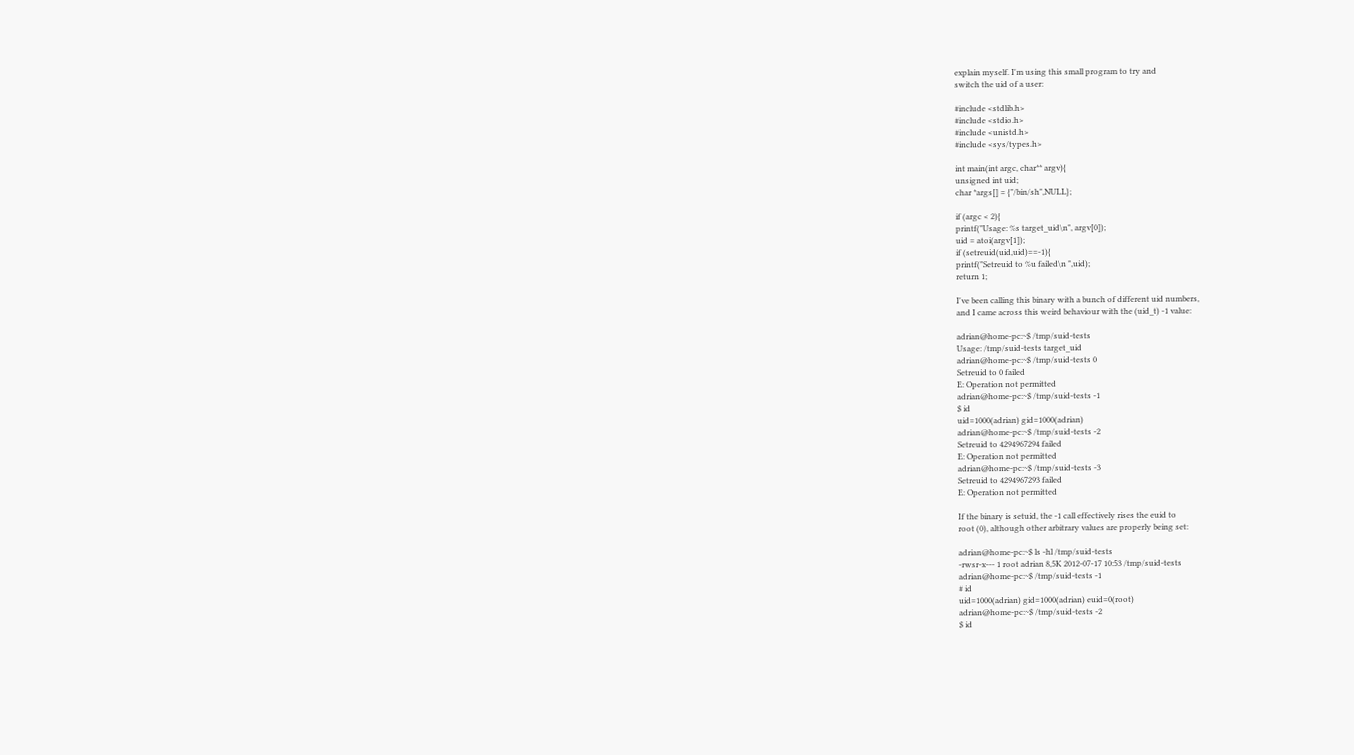explain myself. I'm using this small program to try and
switch the uid of a user:

#include <stdlib.h>
#include <stdio.h>
#include <unistd.h>
#include <sys/types.h>

int main(int argc, char** argv){
unsigned int uid;
char *args[] = {"/bin/sh",NULL};

if (argc < 2){
printf("Usage: %s target_uid\n", argv[0]);
uid = atoi(argv[1]);
if (setreuid(uid,uid)==-1){
printf("Setreuid to %u failed\n ",uid);
return 1;

I've been calling this binary with a bunch of different uid numbers,
and I came across this weird behaviour with the (uid_t) -1 value:

adrian@home-pc:~$ /tmp/suid-tests
Usage: /tmp/suid-tests target_uid
adrian@home-pc:~$ /tmp/suid-tests 0
Setreuid to 0 failed
E: Operation not permitted
adrian@home-pc:~$ /tmp/suid-tests -1
$ id
uid=1000(adrian) gid=1000(adrian)
adrian@home-pc:~$ /tmp/suid-tests -2
Setreuid to 4294967294 failed
E: Operation not permitted
adrian@home-pc:~$ /tmp/suid-tests -3
Setreuid to 4294967293 failed
E: Operation not permitted

If the binary is setuid, the -1 call effectively rises the euid to
root (0), although other arbitrary values are properly being set:

adrian@home-pc:~$ ls -hl /tmp/suid-tests
-rwsr-x--- 1 root adrian 8,5K 2012-07-17 10:53 /tmp/suid-tests
adrian@home-pc:~$ /tmp/suid-tests -1
# id
uid=1000(adrian) gid=1000(adrian) euid=0(root)
adrian@home-pc:~$ /tmp/suid-tests -2
$ id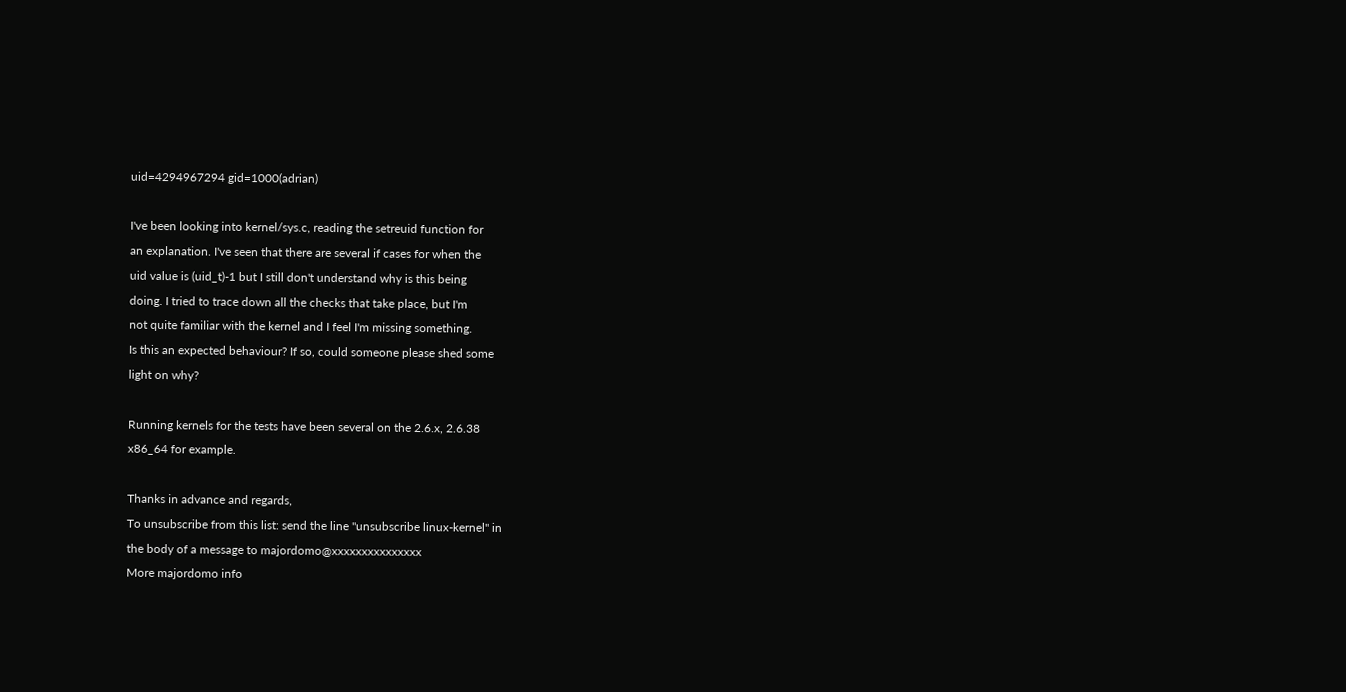uid=4294967294 gid=1000(adrian)

I've been looking into kernel/sys.c, reading the setreuid function for
an explanation. I've seen that there are several if cases for when the
uid value is (uid_t)-1 but I still don't understand why is this being
doing. I tried to trace down all the checks that take place, but I'm
not quite familiar with the kernel and I feel I'm missing something.
Is this an expected behaviour? If so, could someone please shed some
light on why?

Running kernels for the tests have been several on the 2.6.x, 2.6.38
x86_64 for example.

Thanks in advance and regards,
To unsubscribe from this list: send the line "unsubscribe linux-kernel" in
the body of a message to majordomo@xxxxxxxxxxxxxxx
More majordomo info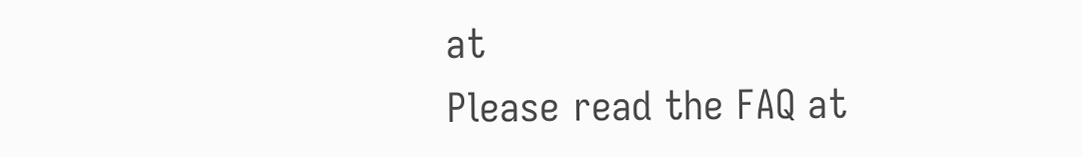at
Please read the FAQ at